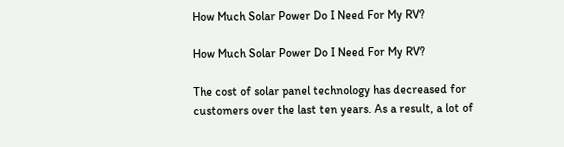How Much Solar Power Do I Need For My RV?

How Much Solar Power Do I Need For My RV?

The cost of solar panel technology has decreased for customers over the last ten years. As a result, a lot of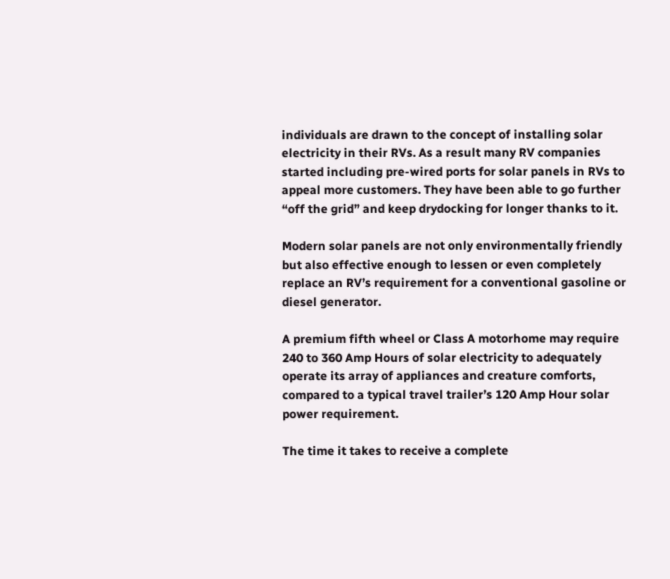individuals are drawn to the concept of installing solar electricity in their RVs. As a result many RV companies started including pre-wired ports for solar panels in RVs to appeal more customers. They have been able to go further “off the grid” and keep drydocking for longer thanks to it.

Modern solar panels are not only environmentally friendly but also effective enough to lessen or even completely replace an RV’s requirement for a conventional gasoline or diesel generator.

A premium fifth wheel or Class A motorhome may require 240 to 360 Amp Hours of solar electricity to adequately operate its array of appliances and creature comforts, compared to a typical travel trailer’s 120 Amp Hour solar power requirement.

The time it takes to receive a complete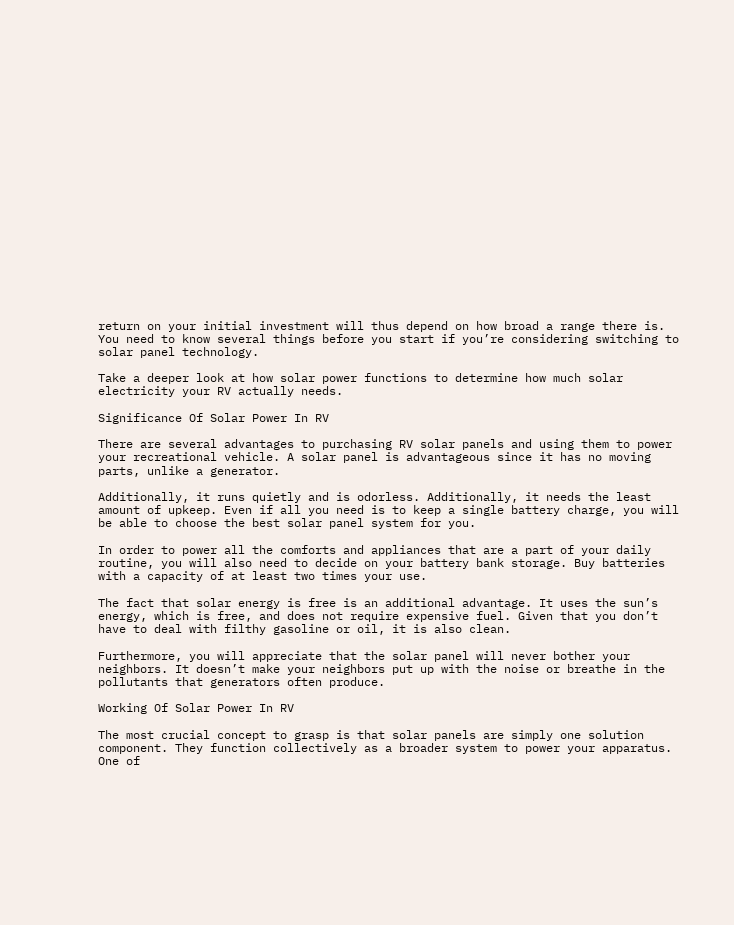return on your initial investment will thus depend on how broad a range there is. You need to know several things before you start if you’re considering switching to solar panel technology.

Take a deeper look at how solar power functions to determine how much solar electricity your RV actually needs.

Significance Of Solar Power In RV

There are several advantages to purchasing RV solar panels and using them to power your recreational vehicle. A solar panel is advantageous since it has no moving parts, unlike a generator.

Additionally, it runs quietly and is odorless. Additionally, it needs the least amount of upkeep. Even if all you need is to keep a single battery charge, you will be able to choose the best solar panel system for you.

In order to power all the comforts and appliances that are a part of your daily routine, you will also need to decide on your battery bank storage. Buy batteries with a capacity of at least two times your use.

The fact that solar energy is free is an additional advantage. It uses the sun’s energy, which is free, and does not require expensive fuel. Given that you don’t have to deal with filthy gasoline or oil, it is also clean.

Furthermore, you will appreciate that the solar panel will never bother your neighbors. It doesn’t make your neighbors put up with the noise or breathe in the pollutants that generators often produce.

Working Of Solar Power In RV

The most crucial concept to grasp is that solar panels are simply one solution component. They function collectively as a broader system to power your apparatus. One of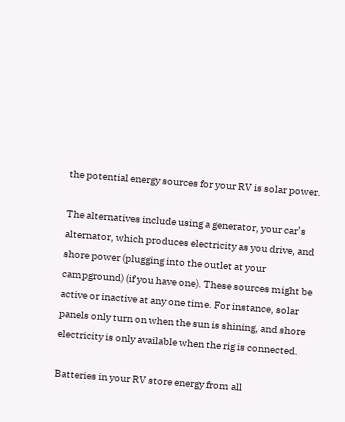the potential energy sources for your RV is solar power.

The alternatives include using a generator, your car’s alternator, which produces electricity as you drive, and shore power (plugging into the outlet at your campground) (if you have one). These sources might be active or inactive at any one time. For instance, solar panels only turn on when the sun is shining, and shore electricity is only available when the rig is connected.

Batteries in your RV store energy from all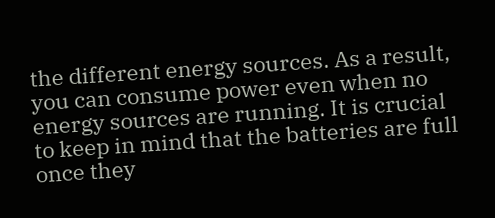the different energy sources. As a result, you can consume power even when no energy sources are running. It is crucial to keep in mind that the batteries are full once they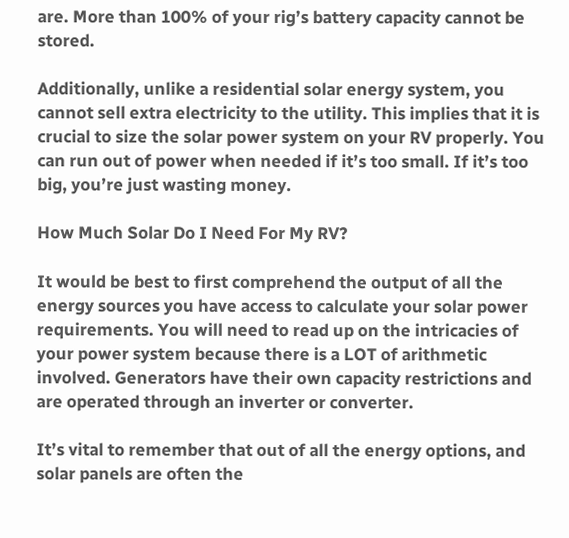are. More than 100% of your rig’s battery capacity cannot be stored.

Additionally, unlike a residential solar energy system, you cannot sell extra electricity to the utility. This implies that it is crucial to size the solar power system on your RV properly. You can run out of power when needed if it’s too small. If it’s too big, you’re just wasting money.

How Much Solar Do I Need For My RV?

It would be best to first comprehend the output of all the energy sources you have access to calculate your solar power requirements. You will need to read up on the intricacies of your power system because there is a LOT of arithmetic involved. Generators have their own capacity restrictions and are operated through an inverter or converter.

It’s vital to remember that out of all the energy options, and solar panels are often the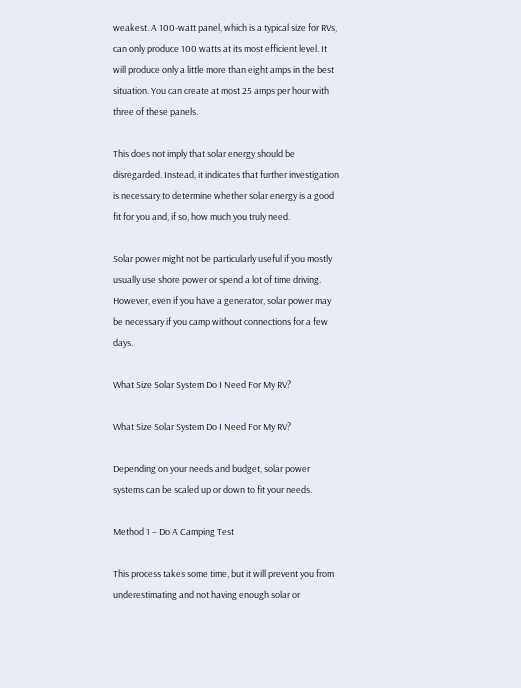weakest. A 100-watt panel, which is a typical size for RVs, can only produce 100 watts at its most efficient level. It will produce only a little more than eight amps in the best situation. You can create at most 25 amps per hour with three of these panels.

This does not imply that solar energy should be disregarded. Instead, it indicates that further investigation is necessary to determine whether solar energy is a good fit for you and, if so, how much you truly need.

Solar power might not be particularly useful if you mostly usually use shore power or spend a lot of time driving. However, even if you have a generator, solar power may be necessary if you camp without connections for a few days.

What Size Solar System Do I Need For My RV?

What Size Solar System Do I Need For My RV?

Depending on your needs and budget, solar power systems can be scaled up or down to fit your needs.

Method 1 – Do A Camping Test

This process takes some time, but it will prevent you from underestimating and not having enough solar or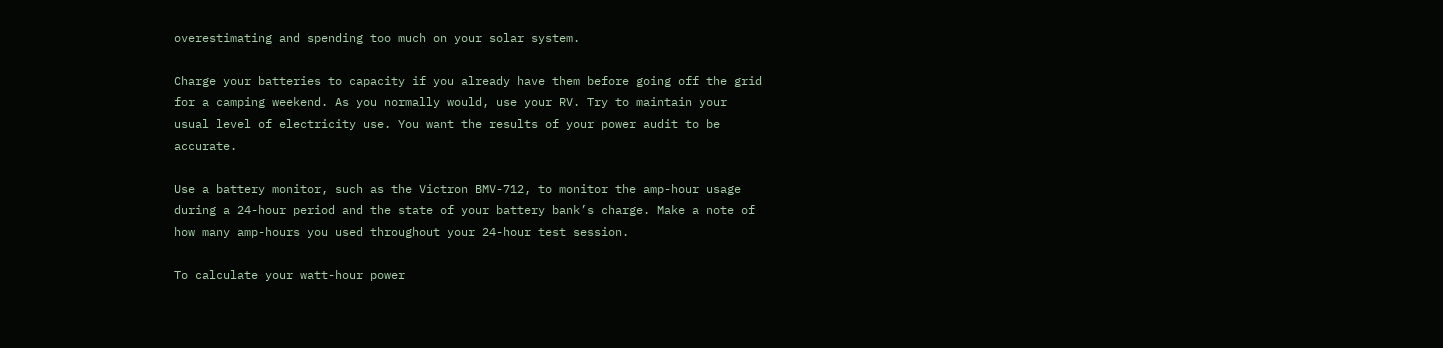overestimating and spending too much on your solar system.

Charge your batteries to capacity if you already have them before going off the grid for a camping weekend. As you normally would, use your RV. Try to maintain your usual level of electricity use. You want the results of your power audit to be accurate.

Use a battery monitor, such as the Victron BMV-712, to monitor the amp-hour usage during a 24-hour period and the state of your battery bank’s charge. Make a note of how many amp-hours you used throughout your 24-hour test session.

To calculate your watt-hour power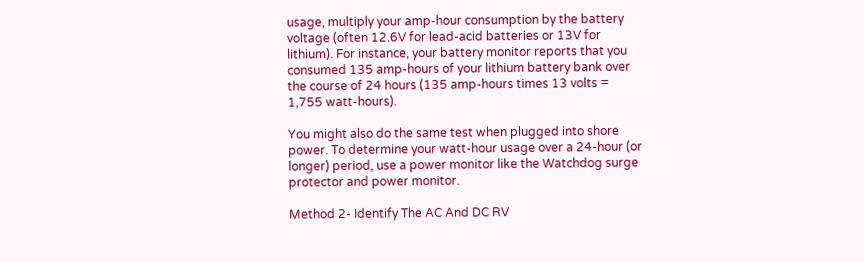usage, multiply your amp-hour consumption by the battery voltage (often 12.6V for lead-acid batteries or 13V for lithium). For instance, your battery monitor reports that you consumed 135 amp-hours of your lithium battery bank over the course of 24 hours (135 amp-hours times 13 volts = 1,755 watt-hours).

You might also do the same test when plugged into shore power. To determine your watt-hour usage over a 24-hour (or longer) period, use a power monitor like the Watchdog surge protector and power monitor.

Method 2- Identify The AC And DC RV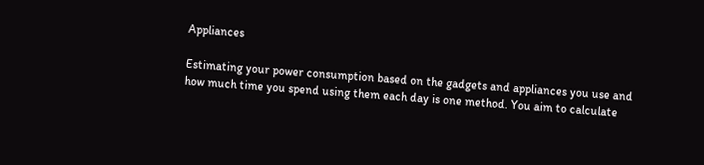Appliances

Estimating your power consumption based on the gadgets and appliances you use and how much time you spend using them each day is one method. You aim to calculate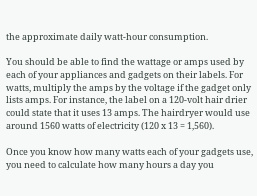the approximate daily watt-hour consumption.

You should be able to find the wattage or amps used by each of your appliances and gadgets on their labels. For watts, multiply the amps by the voltage if the gadget only lists amps. For instance, the label on a 120-volt hair drier could state that it uses 13 amps. The hairdryer would use around 1560 watts of electricity (120 x 13 = 1,560).

Once you know how many watts each of your gadgets use, you need to calculate how many hours a day you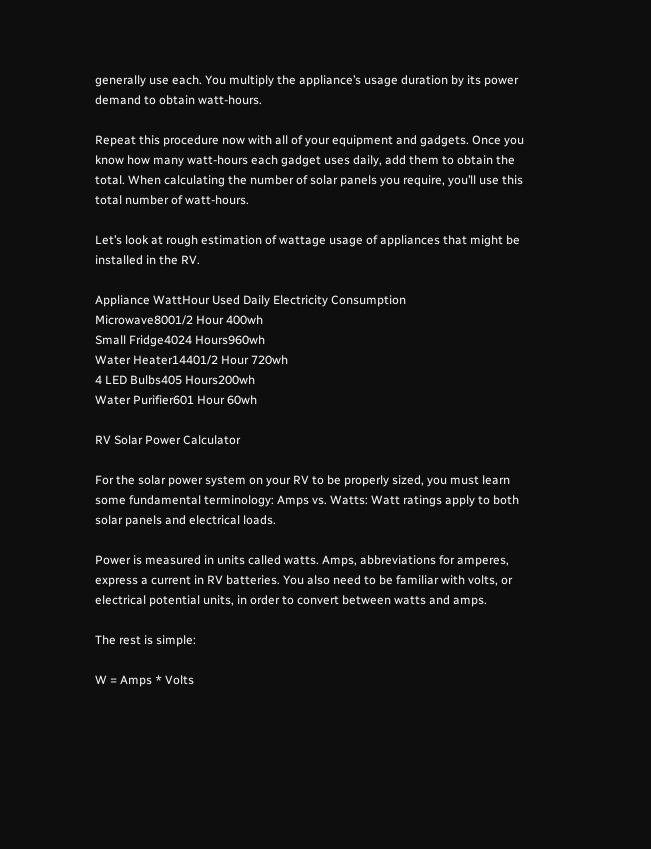generally use each. You multiply the appliance’s usage duration by its power demand to obtain watt-hours.

Repeat this procedure now with all of your equipment and gadgets. Once you know how many watt-hours each gadget uses daily, add them to obtain the total. When calculating the number of solar panels you require, you’ll use this total number of watt-hours.

Let’s look at rough estimation of wattage usage of appliances that might be installed in the RV.

Appliance WattHour Used Daily Electricity Consumption
Microwave8001/2 Hour 400wh
Small Fridge4024 Hours960wh
Water Heater14401/2 Hour 720wh
4 LED Bulbs405 Hours200wh
Water Purifier601 Hour 60wh

RV Solar Power Calculator

For the solar power system on your RV to be properly sized, you must learn some fundamental terminology: Amps vs. Watts: Watt ratings apply to both solar panels and electrical loads.

Power is measured in units called watts. Amps, abbreviations for amperes, express a current in RV batteries. You also need to be familiar with volts, or electrical potential units, in order to convert between watts and amps.

The rest is simple:

W = Amps * Volts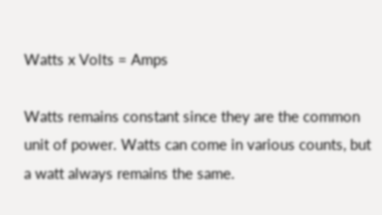Watts x Volts = Amps

Watts remains constant since they are the common unit of power. Watts can come in various counts, but a watt always remains the same.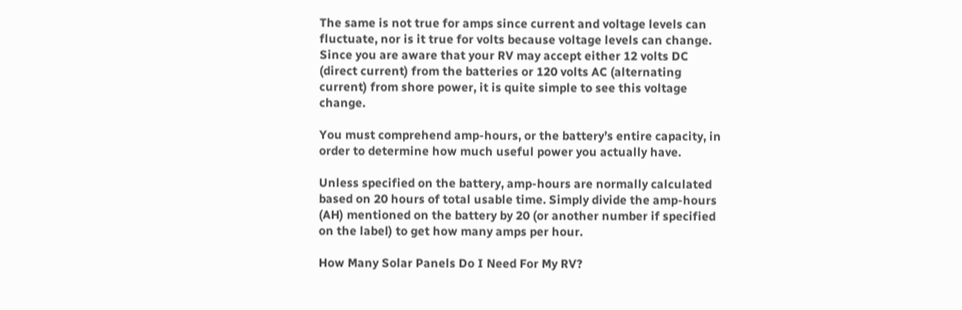The same is not true for amps since current and voltage levels can fluctuate, nor is it true for volts because voltage levels can change. Since you are aware that your RV may accept either 12 volts DC (direct current) from the batteries or 120 volts AC (alternating current) from shore power, it is quite simple to see this voltage change.

You must comprehend amp-hours, or the battery’s entire capacity, in order to determine how much useful power you actually have.

Unless specified on the battery, amp-hours are normally calculated based on 20 hours of total usable time. Simply divide the amp-hours (AH) mentioned on the battery by 20 (or another number if specified on the label) to get how many amps per hour.

How Many Solar Panels Do I Need For My RV?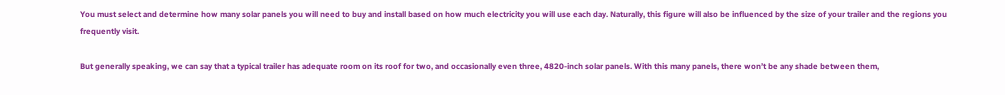You must select and determine how many solar panels you will need to buy and install based on how much electricity you will use each day. Naturally, this figure will also be influenced by the size of your trailer and the regions you frequently visit.

But generally speaking, we can say that a typical trailer has adequate room on its roof for two, and occasionally even three, 4820-inch solar panels. With this many panels, there won’t be any shade between them,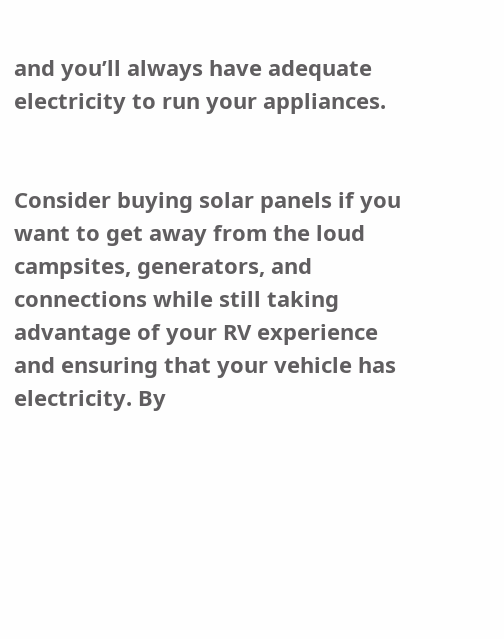and you’ll always have adequate electricity to run your appliances.


Consider buying solar panels if you want to get away from the loud campsites, generators, and connections while still taking advantage of your RV experience and ensuring that your vehicle has electricity. By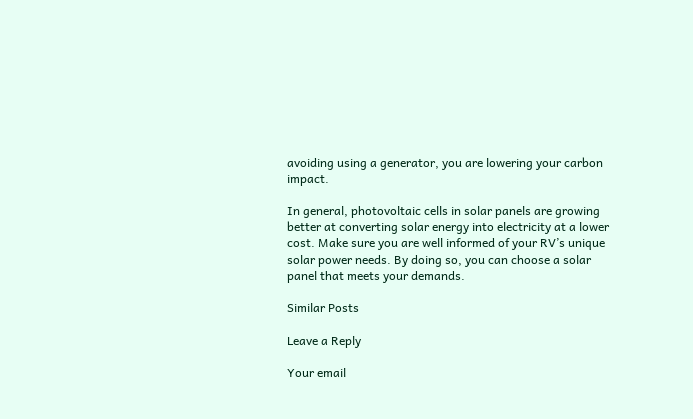avoiding using a generator, you are lowering your carbon impact.

In general, photovoltaic cells in solar panels are growing better at converting solar energy into electricity at a lower cost. Make sure you are well informed of your RV’s unique solar power needs. By doing so, you can choose a solar panel that meets your demands.

Similar Posts

Leave a Reply

Your email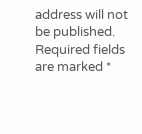address will not be published. Required fields are marked *